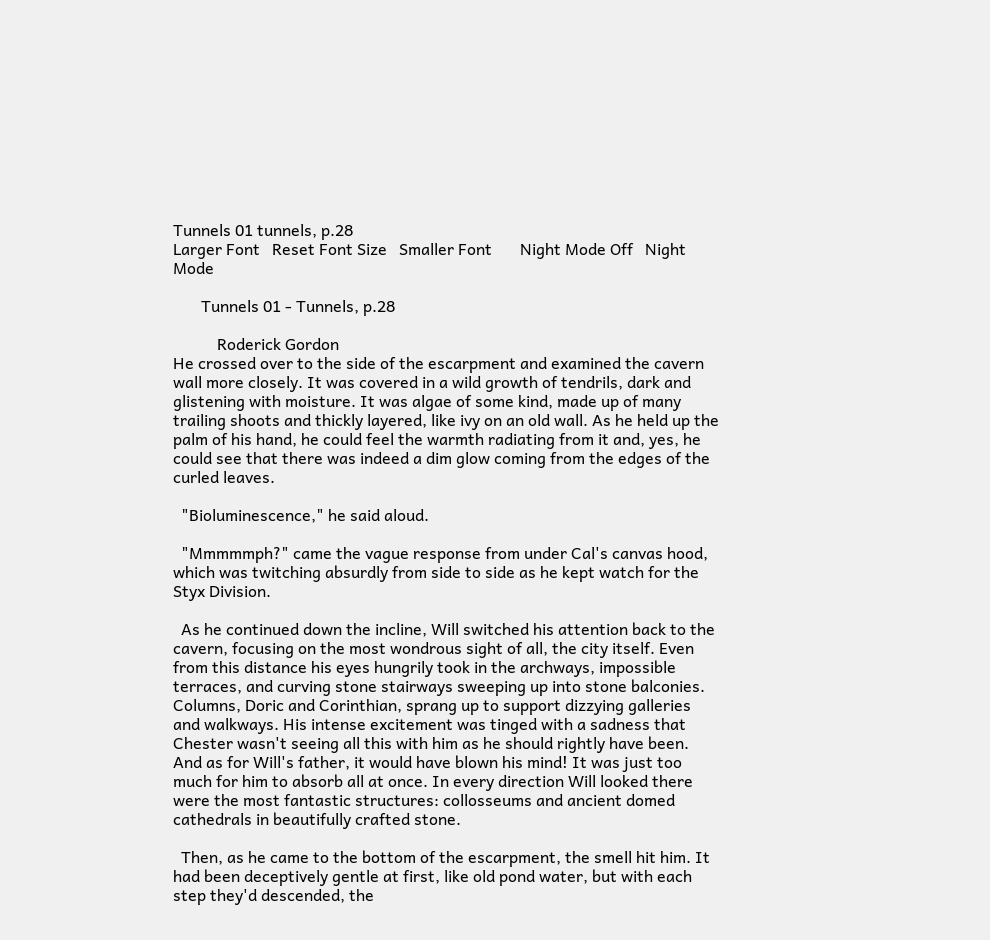Tunnels 01 tunnels, p.28
Larger Font   Reset Font Size   Smaller Font       Night Mode Off   Night Mode

       Tunnels 01 - Tunnels, p.28

           Roderick Gordon
He crossed over to the side of the escarpment and examined the cavern wall more closely. It was covered in a wild growth of tendrils, dark and glistening with moisture. It was algae of some kind, made up of many trailing shoots and thickly layered, like ivy on an old wall. As he held up the palm of his hand, he could feel the warmth radiating from it and, yes, he could see that there was indeed a dim glow coming from the edges of the curled leaves.

  "Bioluminescence," he said aloud.

  "Mmmmmph?" came the vague response from under Cal's canvas hood, which was twitching absurdly from side to side as he kept watch for the Styx Division.

  As he continued down the incline, Will switched his attention back to the cavern, focusing on the most wondrous sight of all, the city itself. Even from this distance his eyes hungrily took in the archways, impossible terraces, and curving stone stairways sweeping up into stone balconies. Columns, Doric and Corinthian, sprang up to support dizzying galleries and walkways. His intense excitement was tinged with a sadness that Chester wasn't seeing all this with him as he should rightly have been. And as for Will's father, it would have blown his mind! It was just too much for him to absorb all at once. In every direction Will looked there were the most fantastic structures: collosseums and ancient domed cathedrals in beautifully crafted stone.

  Then, as he came to the bottom of the escarpment, the smell hit him. It had been deceptively gentle at first, like old pond water, but with each step they'd descended, the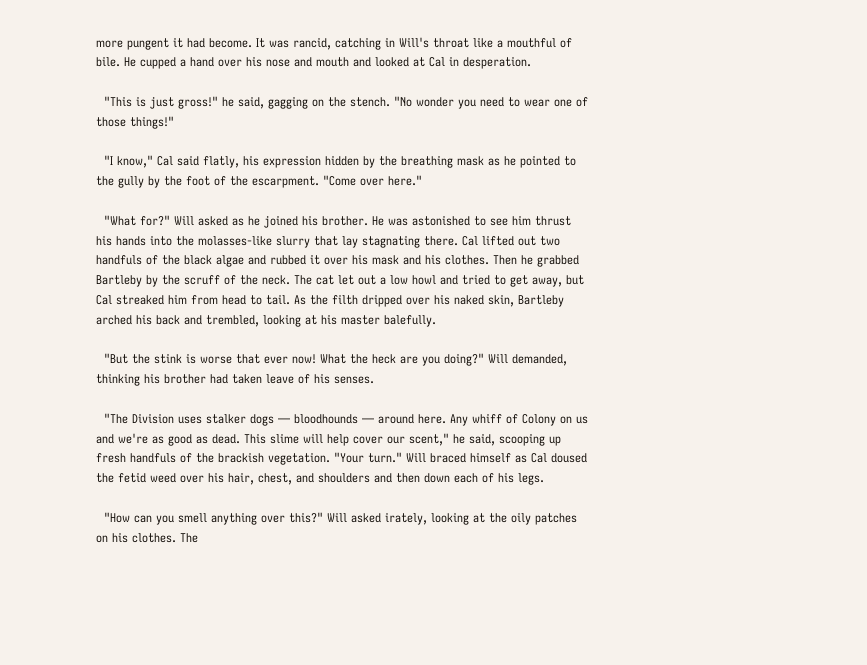more pungent it had become. It was rancid, catching in Will's throat like a mouthful of bile. He cupped a hand over his nose and mouth and looked at Cal in desperation.

  "This is just gross!" he said, gagging on the stench. "No wonder you need to wear one of those things!"

  "I know," Cal said flatly, his expression hidden by the breathing mask as he pointed to the gully by the foot of the escarpment. "Come over here."

  "What for?" Will asked as he joined his brother. He was astonished to see him thrust his hands into the molasses-like slurry that lay stagnating there. Cal lifted out two handfuls of the black algae and rubbed it over his mask and his clothes. Then he grabbed Bartleby by the scruff of the neck. The cat let out a low howl and tried to get away, but Cal streaked him from head to tail. As the filth dripped over his naked skin, Bartleby arched his back and trembled, looking at his master balefully.

  "But the stink is worse that ever now! What the heck are you doing?" Will demanded, thinking his brother had taken leave of his senses.

  "The Division uses stalker dogs — bloodhounds — around here. Any whiff of Colony on us and we're as good as dead. This slime will help cover our scent," he said, scooping up fresh handfuls of the brackish vegetation. "Your turn." Will braced himself as Cal doused the fetid weed over his hair, chest, and shoulders and then down each of his legs.

  "How can you smell anything over this?" Will asked irately, looking at the oily patches on his clothes. The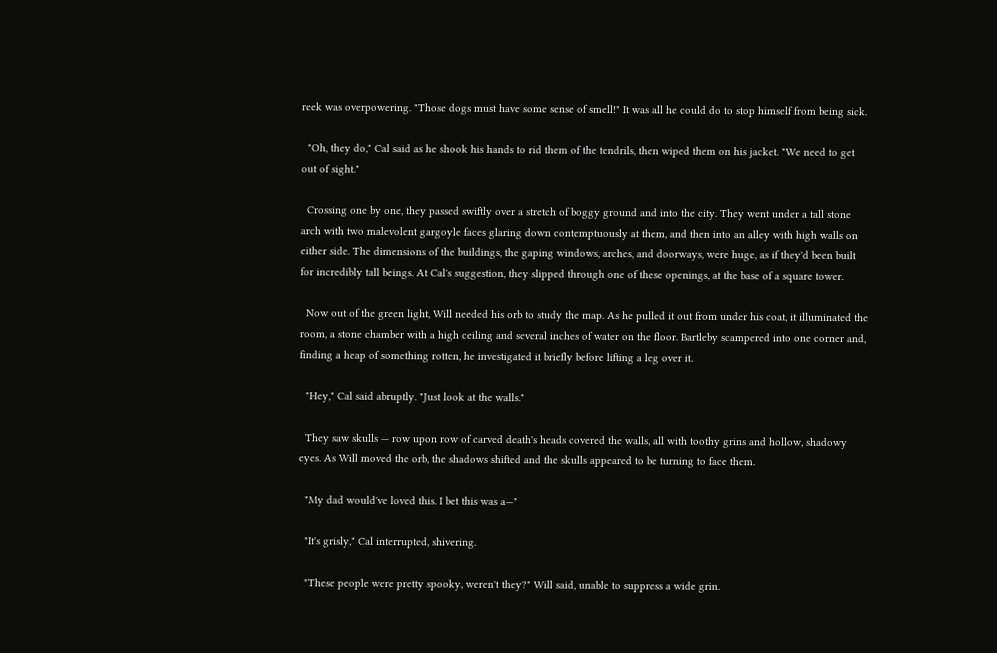reek was overpowering. "Those dogs must have some sense of smell!" It was all he could do to stop himself from being sick.

  "Oh, they do," Cal said as he shook his hands to rid them of the tendrils, then wiped them on his jacket. "We need to get out of sight."

  Crossing one by one, they passed swiftly over a stretch of boggy ground and into the city. They went under a tall stone arch with two malevolent gargoyle faces glaring down contemptuously at them, and then into an alley with high walls on either side. The dimensions of the buildings, the gaping windows, arches, and doorways, were huge, as if they'd been built for incredibly tall beings. At Cal's suggestion, they slipped through one of these openings, at the base of a square tower.

  Now out of the green light, Will needed his orb to study the map. As he pulled it out from under his coat, it illuminated the room, a stone chamber with a high ceiling and several inches of water on the floor. Bartleby scampered into one corner and, finding a heap of something rotten, he investigated it briefly before lifting a leg over it.

  "Hey," Cal said abruptly. "Just look at the walls."

  They saw skulls — row upon row of carved death's heads covered the walls, all with toothy grins and hollow, shadowy eyes. As Will moved the orb, the shadows shifted and the skulls appeared to be turning to face them.

  "My dad would've loved this. I bet this was a—"

  "It's grisly," Cal interrupted, shivering.

  "These people were pretty spooky, weren't they?" Will said, unable to suppress a wide grin.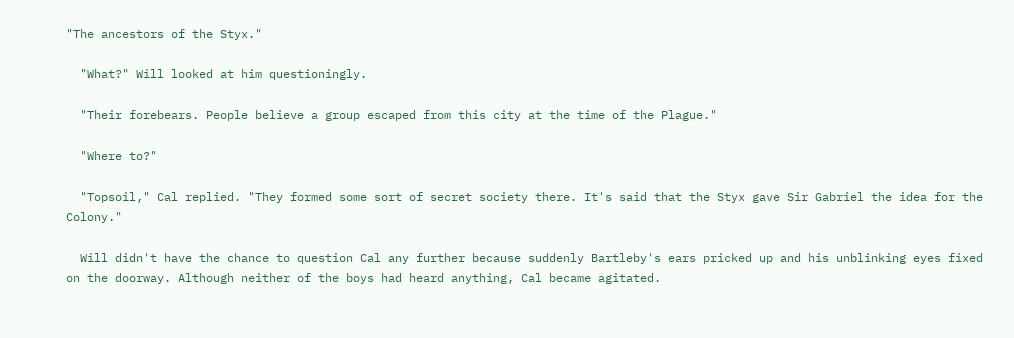"The ancestors of the Styx."

  "What?" Will looked at him questioningly.

  "Their forebears. People believe a group escaped from this city at the time of the Plague."

  "Where to?"

  "Topsoil," Cal replied. "They formed some sort of secret society there. It's said that the Styx gave Sir Gabriel the idea for the Colony."

  Will didn't have the chance to question Cal any further because suddenly Bartleby's ears pricked up and his unblinking eyes fixed on the doorway. Although neither of the boys had heard anything, Cal became agitated.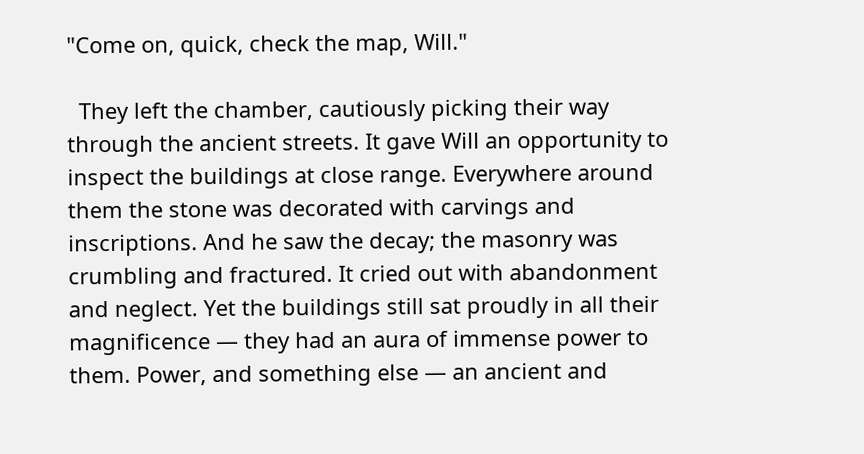"Come on, quick, check the map, Will."

  They left the chamber, cautiously picking their way through the ancient streets. It gave Will an opportunity to inspect the buildings at close range. Everywhere around them the stone was decorated with carvings and inscriptions. And he saw the decay; the masonry was crumbling and fractured. It cried out with abandonment and neglect. Yet the buildings still sat proudly in all their magnificence — they had an aura of immense power to them. Power, and something else — an ancient and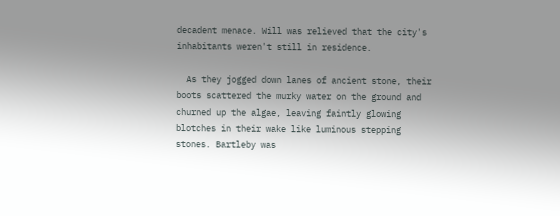decadent menace. Will was relieved that the city's inhabitants weren't still in residence.

  As they jogged down lanes of ancient stone, their boots scattered the murky water on the ground and churned up the algae, leaving faintly glowing blotches in their wake like luminous stepping stones. Bartleby was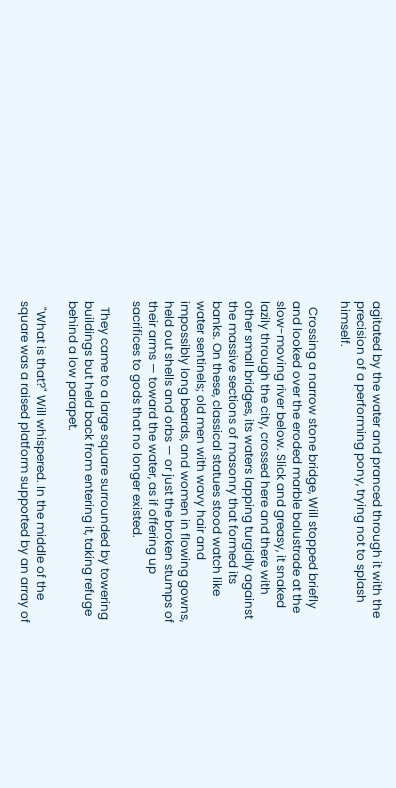agitated by the water and pranced through it with the precision of a performing pony, trying not to splash himself.

  Crossing a narrow stone bridge, Will stopped briefly and looked over the eroded marble balustrade at the slow-moving river below. Slick and greasy, it snaked lazily through the city, crossed here and there with other small bridges, its waters lapping turgidly against the massive sections of masonry that formed its banks. On these, classical statues stood watch like water sentinels; old men with wavy hair and impossibly long beards, and women in flowing gowns, held out shells and orbs — or just the broken stumps of their arms — toward the water, as if offering up sacrifices to gods that no longer existed.

  They came to a large square surrounded by towering buildings but held back from entering it, taking refuge behind a low parapet.

  "What is that?" Will whispered. In the middle of the square was a raised platform supported by an array of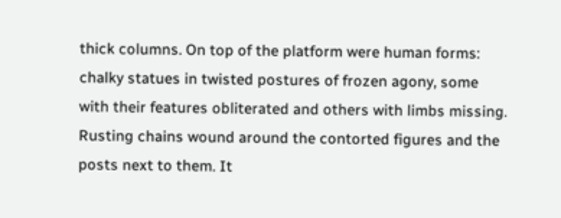thick columns. On top of the platform were human forms: chalky statues in twisted postures of frozen agony, some with their features obliterated and others with limbs missing. Rusting chains wound around the contorted figures and the posts next to them. It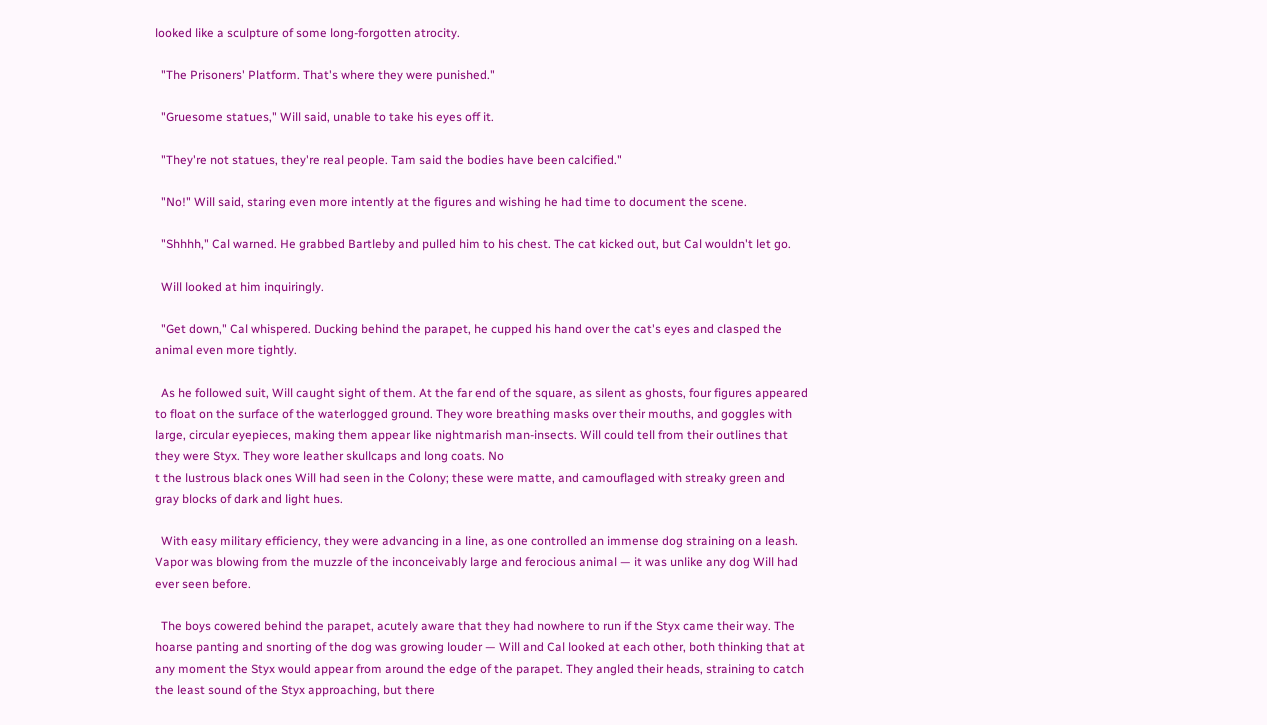looked like a sculpture of some long-forgotten atrocity.

  "The Prisoners' Platform. That's where they were punished."

  "Gruesome statues," Will said, unable to take his eyes off it.

  "They're not statues, they're real people. Tam said the bodies have been calcified."

  "No!" Will said, staring even more intently at the figures and wishing he had time to document the scene.

  "Shhhh," Cal warned. He grabbed Bartleby and pulled him to his chest. The cat kicked out, but Cal wouldn't let go.

  Will looked at him inquiringly.

  "Get down," Cal whispered. Ducking behind the parapet, he cupped his hand over the cat's eyes and clasped the animal even more tightly.

  As he followed suit, Will caught sight of them. At the far end of the square, as silent as ghosts, four figures appeared to float on the surface of the waterlogged ground. They wore breathing masks over their mouths, and goggles with large, circular eyepieces, making them appear like nightmarish man-insects. Will could tell from their outlines that they were Styx. They wore leather skullcaps and long coats. No
t the lustrous black ones Will had seen in the Colony; these were matte, and camouflaged with streaky green and gray blocks of dark and light hues.

  With easy military efficiency, they were advancing in a line, as one controlled an immense dog straining on a leash. Vapor was blowing from the muzzle of the inconceivably large and ferocious animal — it was unlike any dog Will had ever seen before.

  The boys cowered behind the parapet, acutely aware that they had nowhere to run if the Styx came their way. The hoarse panting and snorting of the dog was growing louder — Will and Cal looked at each other, both thinking that at any moment the Styx would appear from around the edge of the parapet. They angled their heads, straining to catch the least sound of the Styx approaching, but there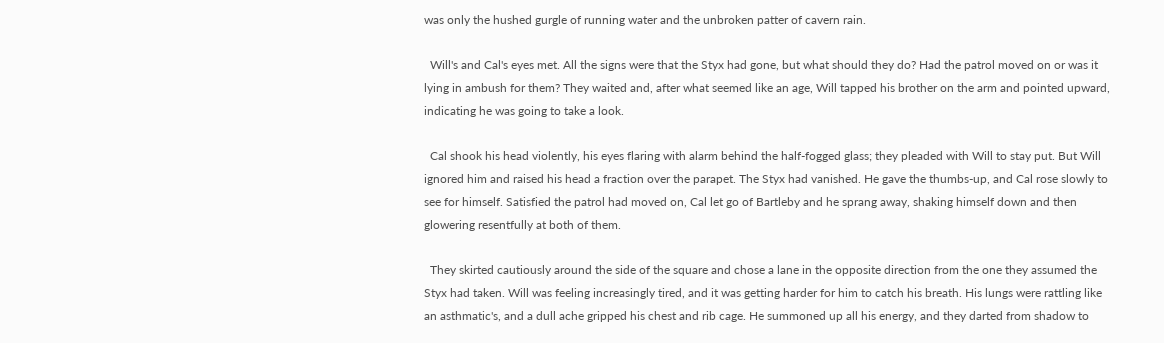was only the hushed gurgle of running water and the unbroken patter of cavern rain.

  Will's and Cal's eyes met. All the signs were that the Styx had gone, but what should they do? Had the patrol moved on or was it lying in ambush for them? They waited and, after what seemed like an age, Will tapped his brother on the arm and pointed upward, indicating he was going to take a look.

  Cal shook his head violently, his eyes flaring with alarm behind the half-fogged glass; they pleaded with Will to stay put. But Will ignored him and raised his head a fraction over the parapet. The Styx had vanished. He gave the thumbs-up, and Cal rose slowly to see for himself. Satisfied the patrol had moved on, Cal let go of Bartleby and he sprang away, shaking himself down and then glowering resentfully at both of them.

  They skirted cautiously around the side of the square and chose a lane in the opposite direction from the one they assumed the Styx had taken. Will was feeling increasingly tired, and it was getting harder for him to catch his breath. His lungs were rattling like an asthmatic's, and a dull ache gripped his chest and rib cage. He summoned up all his energy, and they darted from shadow to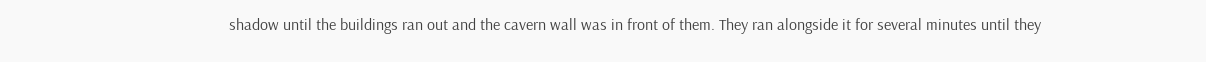shadow until the buildings ran out and the cavern wall was in front of them. They ran alongside it for several minutes until they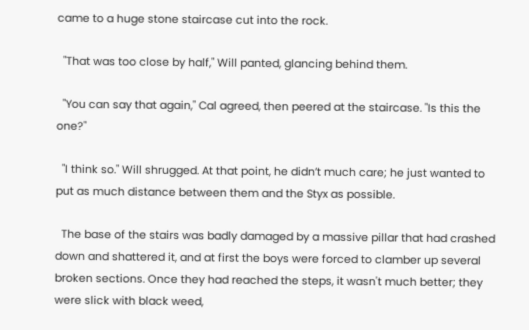came to a huge stone staircase cut into the rock.

  "That was too close by half," Will panted, glancing behind them.

  "You can say that again," Cal agreed, then peered at the staircase. "Is this the one?"

  "I think so." Will shrugged. At that point, he didn’t much care; he just wanted to put as much distance between them and the Styx as possible.

  The base of the stairs was badly damaged by a massive pillar that had crashed down and shattered it, and at first the boys were forced to clamber up several broken sections. Once they had reached the steps, it wasn't much better; they were slick with black weed,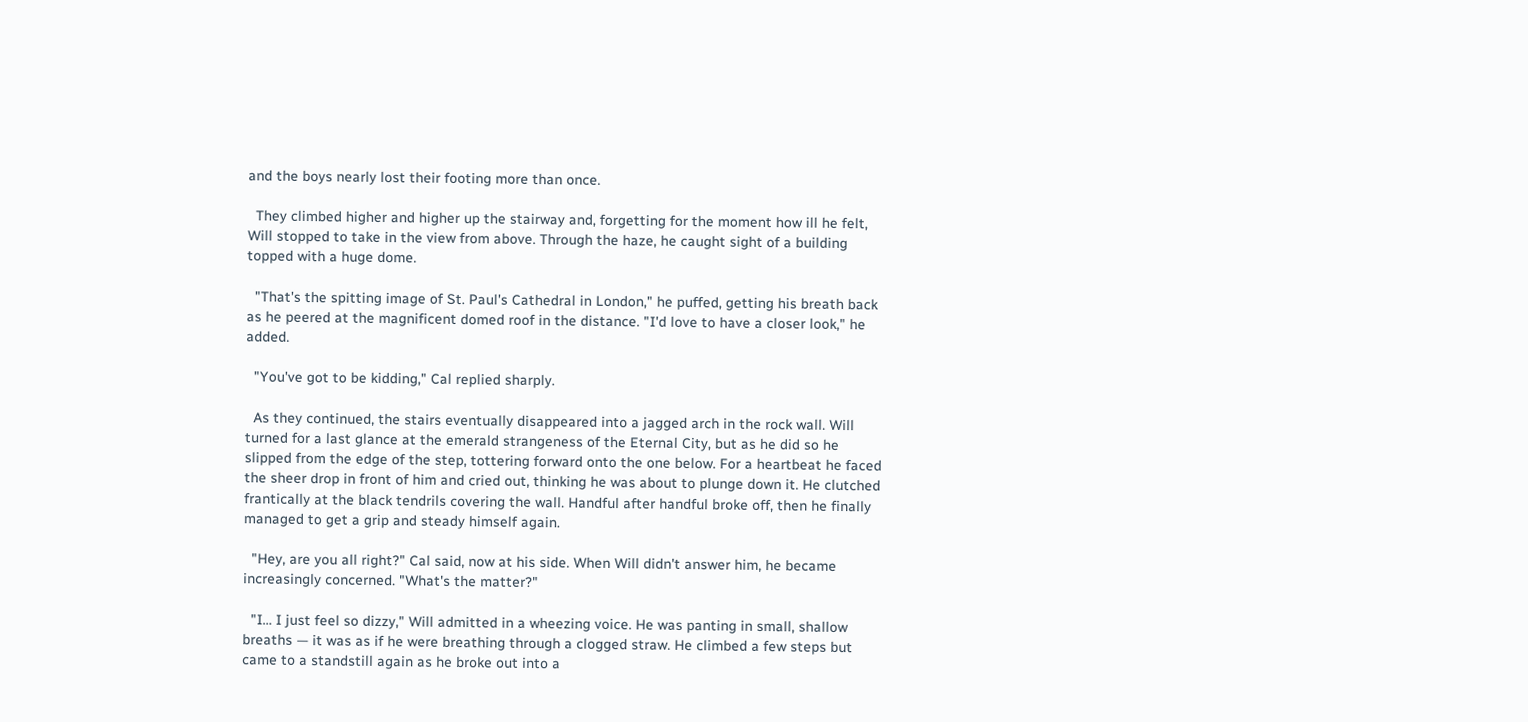and the boys nearly lost their footing more than once.

  They climbed higher and higher up the stairway and, forgetting for the moment how ill he felt, Will stopped to take in the view from above. Through the haze, he caught sight of a building topped with a huge dome.

  "That's the spitting image of St. Paul's Cathedral in London," he puffed, getting his breath back as he peered at the magnificent domed roof in the distance. "I'd love to have a closer look," he added.

  "You've got to be kidding," Cal replied sharply.

  As they continued, the stairs eventually disappeared into a jagged arch in the rock wall. Will turned for a last glance at the emerald strangeness of the Eternal City, but as he did so he slipped from the edge of the step, tottering forward onto the one below. For a heartbeat he faced the sheer drop in front of him and cried out, thinking he was about to plunge down it. He clutched frantically at the black tendrils covering the wall. Handful after handful broke off, then he finally managed to get a grip and steady himself again.

  "Hey, are you all right?" Cal said, now at his side. When Will didn't answer him, he became increasingly concerned. "What's the matter?"

  "I… I just feel so dizzy," Will admitted in a wheezing voice. He was panting in small, shallow breaths — it was as if he were breathing through a clogged straw. He climbed a few steps but came to a standstill again as he broke out into a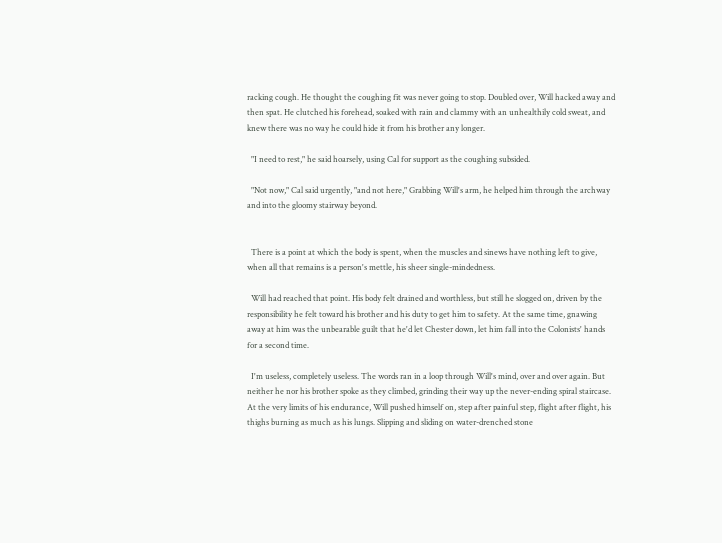racking cough. He thought the coughing fit was never going to stop. Doubled over, Will hacked away and then spat. He clutched his forehead, soaked with rain and clammy with an unhealthily cold sweat, and knew there was no way he could hide it from his brother any longer.

  "I need to rest," he said hoarsely, using Cal for support as the coughing subsided.

  "Not now," Cal said urgently, "and not here," Grabbing Will's arm, he helped him through the archway and into the gloomy stairway beyond.


  There is a point at which the body is spent, when the muscles and sinews have nothing left to give, when all that remains is a person's mettle, his sheer single-mindedness.

  Will had reached that point. His body felt drained and worthless, but still he slogged on, driven by the responsibility he felt toward his brother and his duty to get him to safety. At the same time, gnawing away at him was the unbearable guilt that he'd let Chester down, let him fall into the Colonists' hands for a second time.

  I'm useless, completely useless. The words ran in a loop through Will's mind, over and over again. But neither he nor his brother spoke as they climbed, grinding their way up the never-ending spiral staircase. At the very limits of his endurance, Will pushed himself on, step after painful step, flight after flight, his thighs burning as much as his lungs. Slipping and sliding on water-drenched stone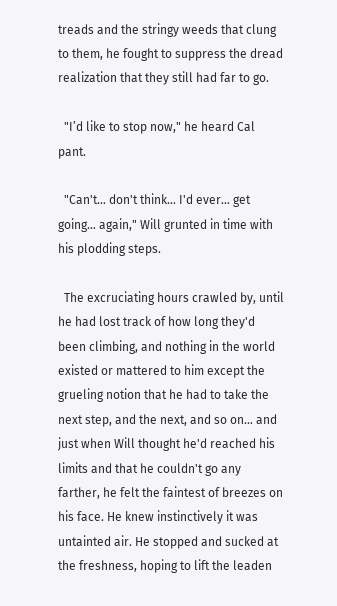treads and the stringy weeds that clung to them, he fought to suppress the dread realization that they still had far to go.

  "I’d like to stop now," he heard Cal pant.

  "Can't… don't think… I'd ever… get going… again," Will grunted in time with his plodding steps.

  The excruciating hours crawled by, until he had lost track of how long they'd been climbing, and nothing in the world existed or mattered to him except the grueling notion that he had to take the next step, and the next, and so on… and just when Will thought he'd reached his limits and that he couldn't go any farther, he felt the faintest of breezes on his face. He knew instinctively it was untainted air. He stopped and sucked at the freshness, hoping to lift the leaden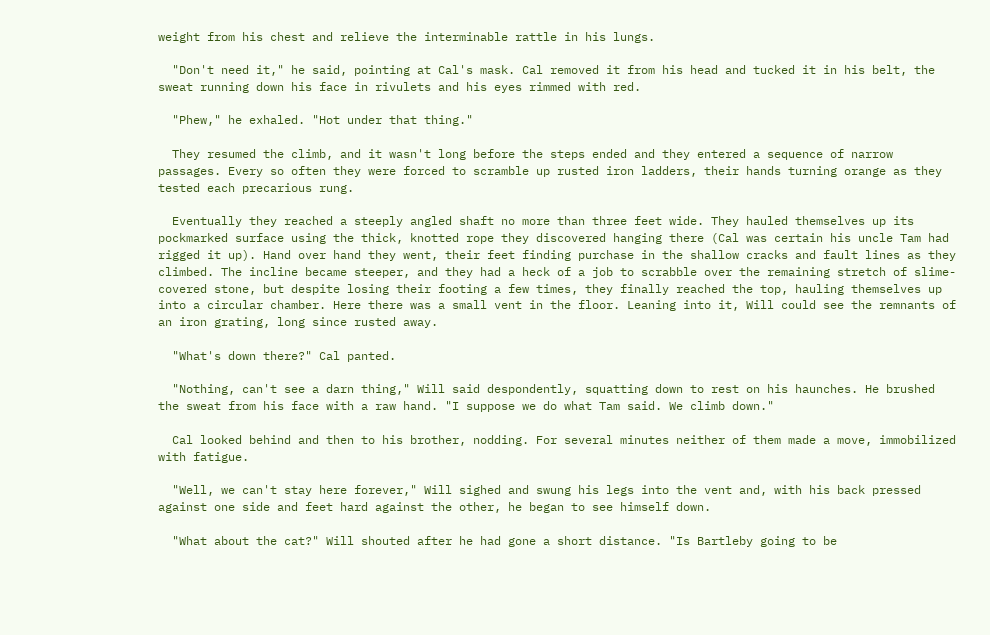weight from his chest and relieve the interminable rattle in his lungs.

  "Don't need it," he said, pointing at Cal's mask. Cal removed it from his head and tucked it in his belt, the sweat running down his face in rivulets and his eyes rimmed with red.

  "Phew," he exhaled. "Hot under that thing."

  They resumed the climb, and it wasn't long before the steps ended and they entered a sequence of narrow passages. Every so often they were forced to scramble up rusted iron ladders, their hands turning orange as they tested each precarious rung.

  Eventually they reached a steeply angled shaft no more than three feet wide. They hauled themselves up its pockmarked surface using the thick, knotted rope they discovered hanging there (Cal was certain his uncle Tam had rigged it up). Hand over hand they went, their feet finding purchase in the shallow cracks and fault lines as they climbed. The incline became steeper, and they had a heck of a job to scrabble over the remaining stretch of slime-covered stone, but despite losing their footing a few times, they finally reached the top, hauling themselves up into a circular chamber. Here there was a small vent in the floor. Leaning into it, Will could see the remnants of an iron grating, long since rusted away.

  "What's down there?" Cal panted.

  "Nothing, can't see a darn thing," Will said despondently, squatting down to rest on his haunches. He brushed the sweat from his face with a raw hand. "I suppose we do what Tam said. We climb down."

  Cal looked behind and then to his brother, nodding. For several minutes neither of them made a move, immobilized with fatigue.

  "Well, we can't stay here forever," Will sighed and swung his legs into the vent and, with his back pressed against one side and feet hard against the other, he began to see himself down.

  "What about the cat?" Will shouted after he had gone a short distance. "Is Bartleby going to be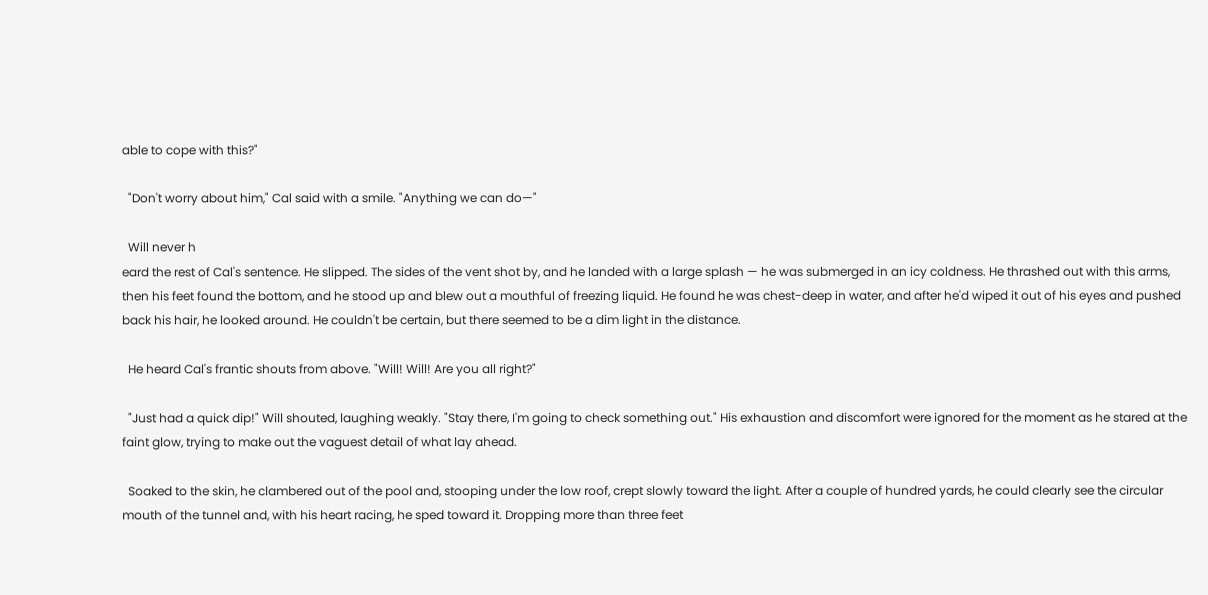able to cope with this?"

  "Don't worry about him," Cal said with a smile. "Anything we can do—"

  Will never h
eard the rest of Cal's sentence. He slipped. The sides of the vent shot by, and he landed with a large splash — he was submerged in an icy coldness. He thrashed out with this arms, then his feet found the bottom, and he stood up and blew out a mouthful of freezing liquid. He found he was chest-deep in water, and after he'd wiped it out of his eyes and pushed back his hair, he looked around. He couldn't be certain, but there seemed to be a dim light in the distance.

  He heard Cal's frantic shouts from above. "Will! Will! Are you all right?"

  "Just had a quick dip!" Will shouted, laughing weakly. "Stay there, I'm going to check something out." His exhaustion and discomfort were ignored for the moment as he stared at the faint glow, trying to make out the vaguest detail of what lay ahead.

  Soaked to the skin, he clambered out of the pool and, stooping under the low roof, crept slowly toward the light. After a couple of hundred yards, he could clearly see the circular mouth of the tunnel and, with his heart racing, he sped toward it. Dropping more than three feet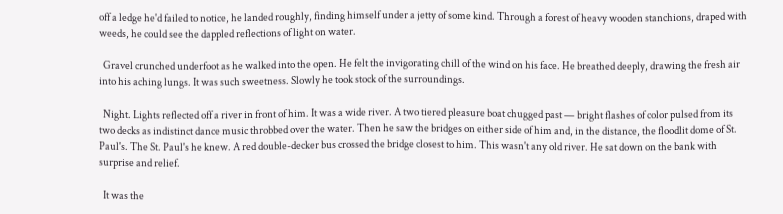off a ledge he'd failed to notice, he landed roughly, finding himself under a jetty of some kind. Through a forest of heavy wooden stanchions, draped with weeds, he could see the dappled reflections of light on water.

  Gravel crunched underfoot as he walked into the open. He felt the invigorating chill of the wind on his face. He breathed deeply, drawing the fresh air into his aching lungs. It was such sweetness. Slowly he took stock of the surroundings.

  Night. Lights reflected off a river in front of him. It was a wide river. A two tiered pleasure boat chugged past — bright flashes of color pulsed from its two decks as indistinct dance music throbbed over the water. Then he saw the bridges on either side of him and, in the distance, the floodlit dome of St. Paul's. The St. Paul's he knew. A red double-decker bus crossed the bridge closest to him. This wasn't any old river. He sat down on the bank with surprise and relief.

  It was the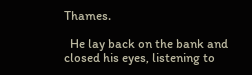Thames.

  He lay back on the bank and closed his eyes, listening to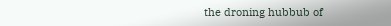the droning hubbub of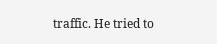traffic. He tried to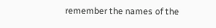remember the names of the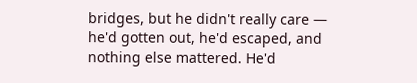bridges, but he didn't really care — he'd gotten out, he'd escaped, and nothing else mattered. He'd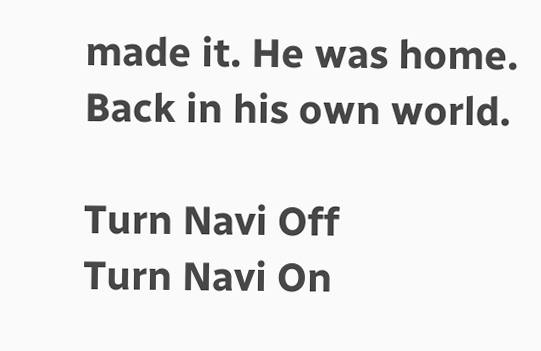made it. He was home. Back in his own world.

Turn Navi Off
Turn Navi On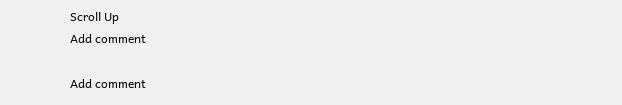Scroll Up
Add comment

Add comment